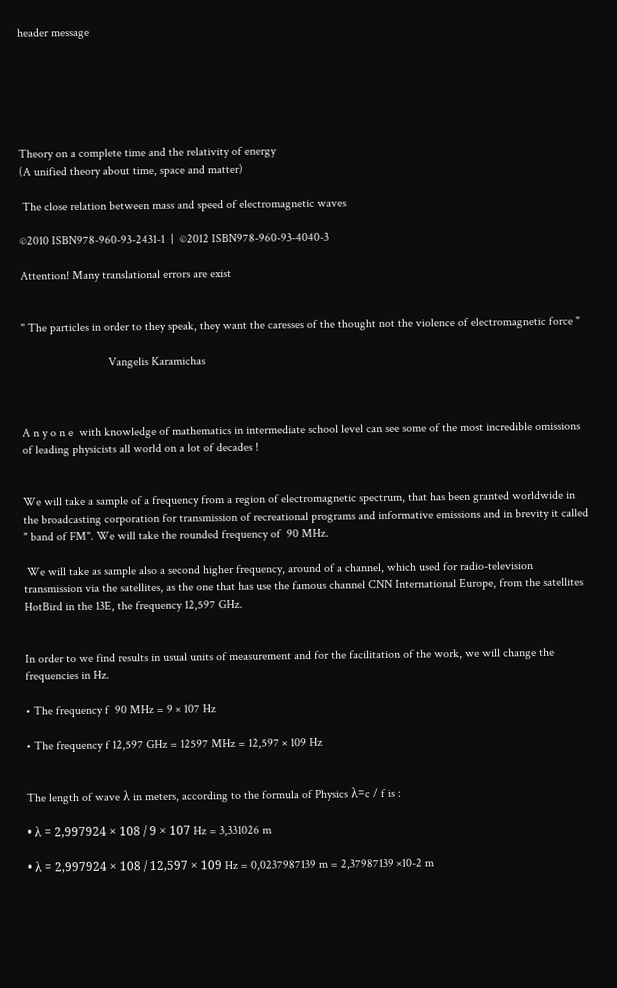header message






Theory on a complete time and the relativity of energy
(A unified theory about time, space and matter)

 The close relation between mass and speed of electromagnetic waves

©2010 ISBN978-960-93-2431-1  |  ©2012 ISBN978-960-93-4040-3

Attention! Many translational errors are exist


" The particles in order to they speak, they want the caresses of the thought not the violence of electromagnetic force "

                             Vangelis Karamichas



A n y o n e  with knowledge of mathematics in intermediate school level can see some of the most incredible omissions of leading physicists all world on a lot of decades !


We will take a sample of a frequency from a region of electromagnetic spectrum, that has been granted worldwide in the broadcasting corporation for transmission of recreational programs and informative emissions and in brevity it called " band of FM". We will take the rounded frequency of  90 MHz.

 We will take as sample also a second higher frequency, around of a channel, which used for radio-television transmission via the satellites, as the one that has use the famous channel CNN International Europe, from the satellites HotBird in the 13E, the frequency 12,597 GHz.


In order to we find results in usual units of measurement and for the facilitation of the work, we will change the frequencies in Hz.

• The frequency f  90 MHz = 9 × 107 Hz

• The frequency f 12,597 GHz = 12597 MHz = 12,597 × 109 Hz


The length of wave λ in meters, according to the formula of Physics λ=c / f is :

• λ = 2,997924 × 108 / 9 × 107 Hz = 3,331026 m

• λ = 2,997924 × 108 / 12,597 × 109 Hz = 0,0237987139 m = 2,37987139 ×10-2 m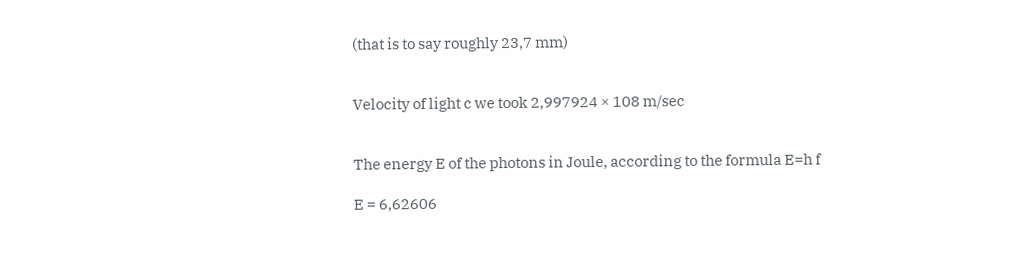(that is to say roughly 23,7 mm)


Velocity of light c we took 2,997924 × 108 m/sec


The energy E of the photons in Joule, according to the formula E=h f

E = 6,62606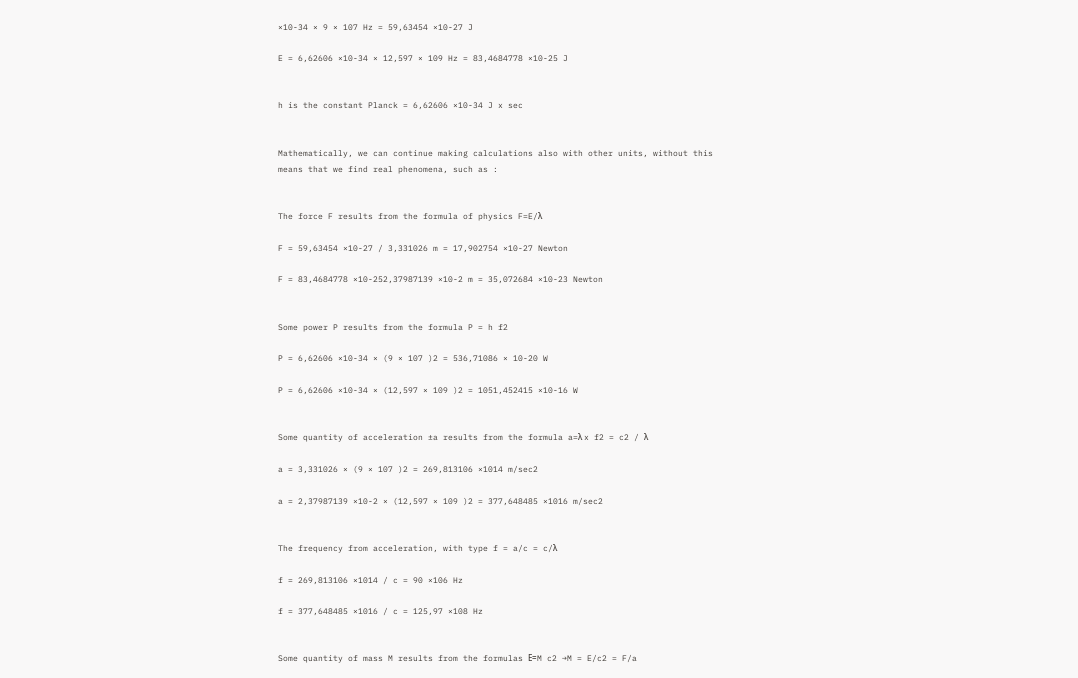×10-34 × 9 × 107 Hz = 59,63454 ×10-27 J

E = 6,62606 ×10-34 × 12,597 × 109 Hz = 83,4684778 ×10-25 J


h is the constant Planck = 6,62606 ×10-34 J x sec


Mathematically, we can continue making calculations also with other units, without this means that we find real phenomena, such as :


The force F results from the formula of physics F=E/λ

F = 59,63454 ×10-27 / 3,331026 m = 17,902754 ×10-27 Newton

F = 83,4684778 ×10-252,37987139 ×10-2 m = 35,072684 ×10-23 Newton


Some power P results from the formula P = h f2

P = 6,62606 ×10-34 × (9 × 107 )2 = 536,71086 × 10-20 W

P = 6,62606 ×10-34 × (12,597 × 109 )2 = 1051,452415 ×10-16 W


Some quantity of acceleration ±a results from the formula a=λ x f2 = c2 / λ

a = 3,331026 × (9 × 107 )2 = 269,813106 ×1014 m/sec2

a = 2,37987139 ×10-2 × (12,597 × 109 )2 = 377,648485 ×1016 m/sec2


The frequency from acceleration, with type f = a/c = c/λ

f = 269,813106 ×1014 / c = 90 ×106 Hz

f = 377,648485 ×1016 / c = 125,97 ×108 Hz


Some quantity of mass M results from the formulas Ε=M c2 →M = E/c2 = F/a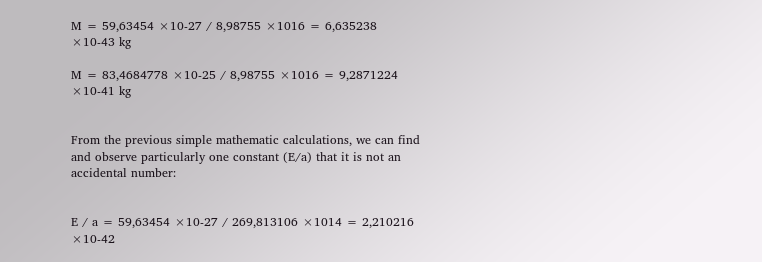M = 59,63454 ×10-27 / 8,98755 ×1016 = 6,635238 ×10-43 kg

M = 83,4684778 ×10-25 / 8,98755 ×1016 = 9,2871224 ×10-41 kg


From the previous simple mathematic calculations, we can find and observe particularly one constant (E/a) that it is not an accidental number:


E / a = 59,63454 ×10-27 / 269,813106 ×1014 = 2,210216 ×10-42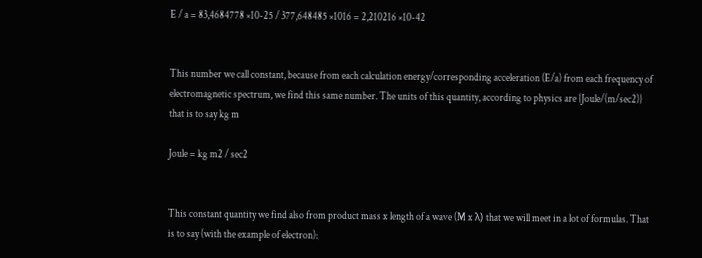E / a = 83,4684778 ×10-25 / 377,648485 ×1016 = 2,210216 ×10-42


This number we call constant, because from each calculation energy/corresponding acceleration (E/a) from each frequency of electromagnetic spectrum, we find this same number. The units of this quantity, according to physics are {Joule/(m/sec2)} that is to say kg m

Joule = kg m2 / sec2


This constant quantity we find also from product mass x length of a wave (M x λ) that we will meet in a lot of formulas. That is to say (with the example of electron):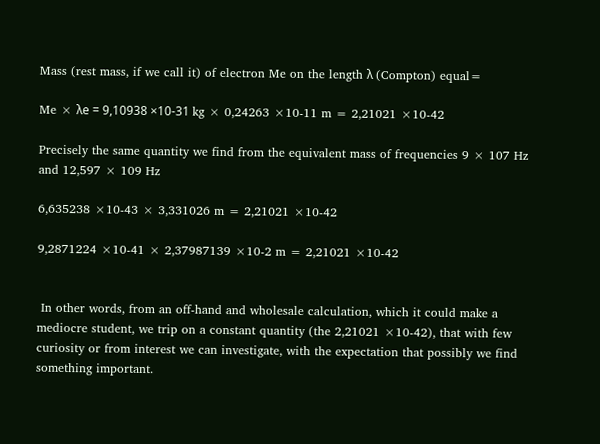Mass (rest mass, if we call it) of electron Me on the length λ (Compton) equal=

Me × λe = 9,10938 ×10-31 kg × 0,24263 ×10-11 m = 2,21021 ×10-42

Precisely the same quantity we find from the equivalent mass of frequencies 9 × 107 Hz and 12,597 × 109 Hz

6,635238 ×10-43 × 3,331026 m = 2,21021 ×10-42

9,2871224 ×10-41 × 2,37987139 ×10-2 m = 2,21021 ×10-42


 In other words, from an off-hand and wholesale calculation, which it could make a mediocre student, we trip on a constant quantity (the 2,21021 ×10-42), that with few curiosity or from interest we can investigate, with the expectation that possibly we find something important.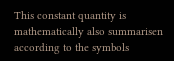This constant quantity is mathematically also summarisen according to the symbols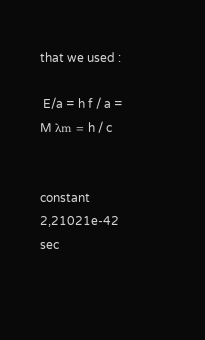that we used :

 E/a = h f / a = M λm = h / c


constant 2,21021e-42 sec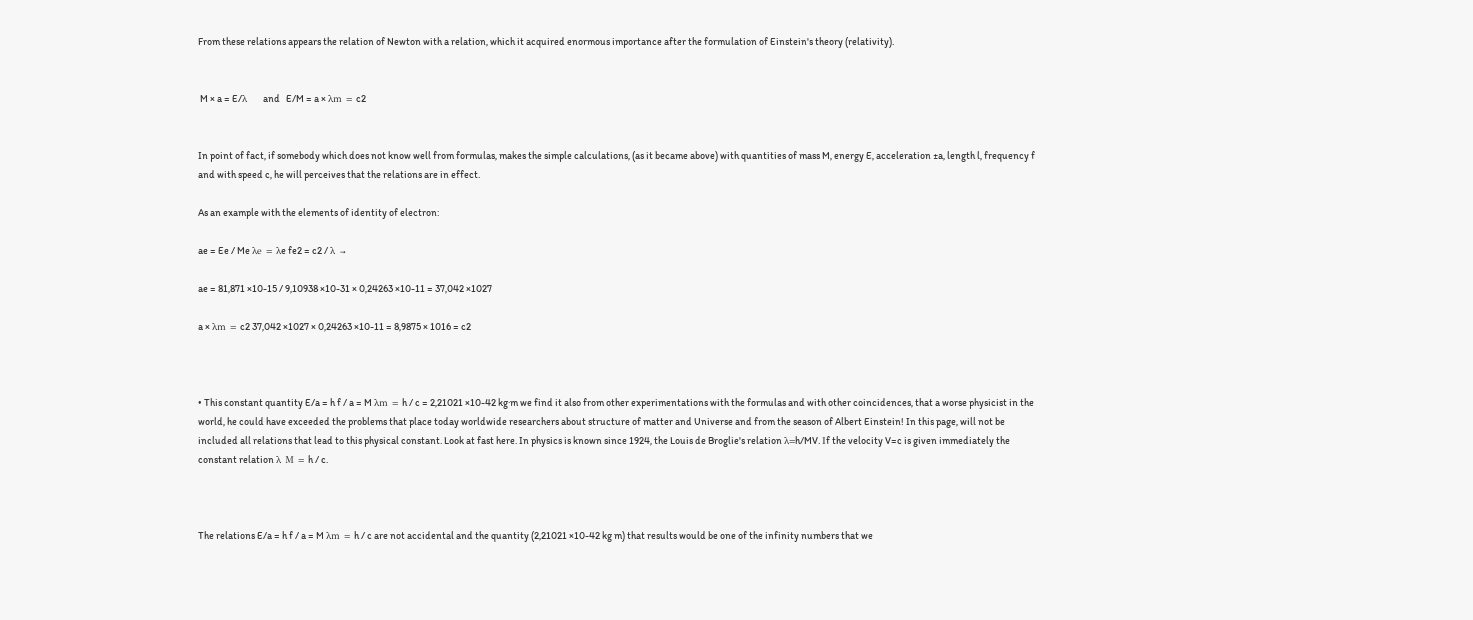From these relations appears the relation of Newton with a relation, which it acquired enormous importance after the formulation of Einstein's theory (relativity).


 M × a = E/λ    and   E/M = a × λm = c2


In point of fact, if somebody which does not know well from formulas, makes the simple calculations, (as it became above) with quantities of mass M, energy E, acceleration ±a, length l, frequency f and with speed c, he will perceives that the relations are in effect.

As an example with the elements of identity of electron:

ae = Ee / Me λe = λe fe2 = c2 / λ →

ae = 81,871 ×10-15 / 9,10938 ×10-31 × 0,24263 ×10-11 = 37,042 ×1027

a × λm = c2 37,042 ×1027 × 0,24263 ×10-11 = 8,9875 × 1016 = c2



• This constant quantity E/a = h f / a = M λm = h / c = 2,21021 ×10-42 kg·m we find it also from other experimentations with the formulas and with other coincidences, that a worse physicist in the world, he could have exceeded the problems that place today worldwide researchers about structure of matter and Universe and from the season of Albert Einstein! In this page, will not be included all relations that lead to this physical constant. Look at fast here. In physics is known since 1924, the Louis de Broglie's relation λ=h/MV. Ιf the velocity V=c is given immediately the constant relation λ Μ = h / c.



The relations E/a = h f / a = M λm = h / c are not accidental and the quantity (2,21021 ×10-42 kg m) that results would be one of the infinity numbers that we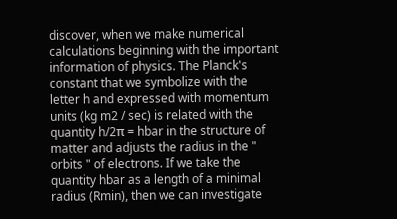discover, when we make numerical calculations beginning with the important information of physics. The Planck's constant that we symbolize with the letter h and expressed with momentum units (kg m2 / sec) is related with the quantity h/2π = hbar in the structure of matter and adjusts the radius in the " orbits " of electrons. If we take the quantity hbar as a length of a minimal radius (Rmin), then we can investigate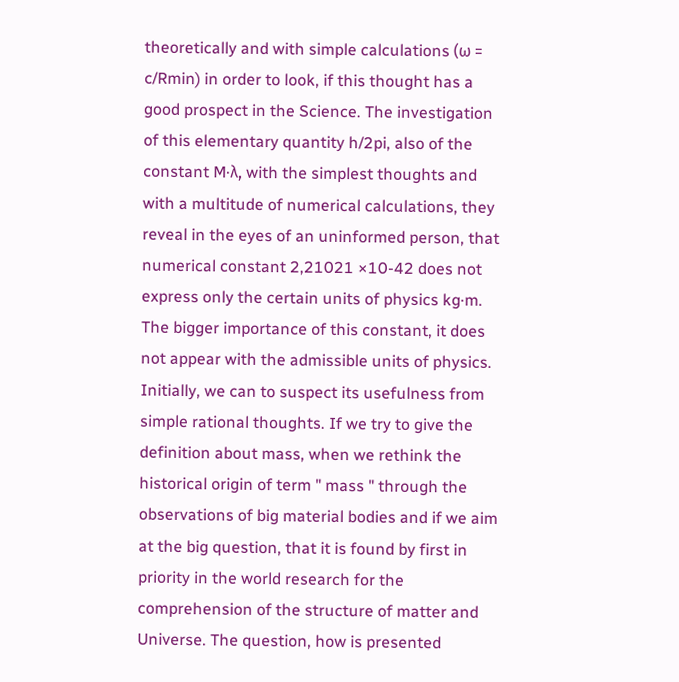theoretically and with simple calculations (ω = c/Rmin) in order to look, if this thought has a good prospect in the Science. The investigation of this elementary quantity h/2pi, also of the constant M·λ, with the simplest thoughts and with a multitude of numerical calculations, they reveal in the eyes of an uninformed person, that numerical constant 2,21021 ×10-42 does not express only the certain units of physics kg·m. The bigger importance of this constant, it does not appear with the admissible units of physics. Initially, we can to suspect its usefulness from simple rational thoughts. If we try to give the definition about mass, when we rethink the historical origin of term " mass " through the observations of big material bodies and if we aim at the big question, that it is found by first in priority in the world research for the comprehension of the structure of matter and Universe. The question, how is presented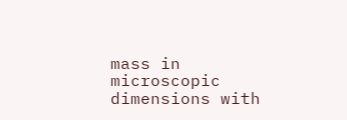mass in microscopic dimensions with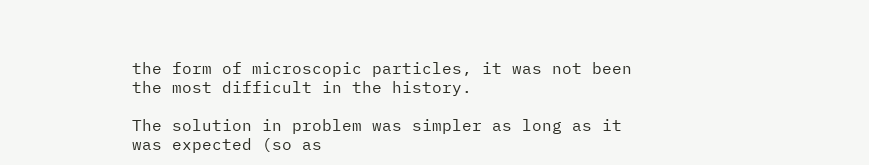the form of microscopic particles, it was not been the most difficult in the history.

The solution in problem was simpler as long as it was expected (so as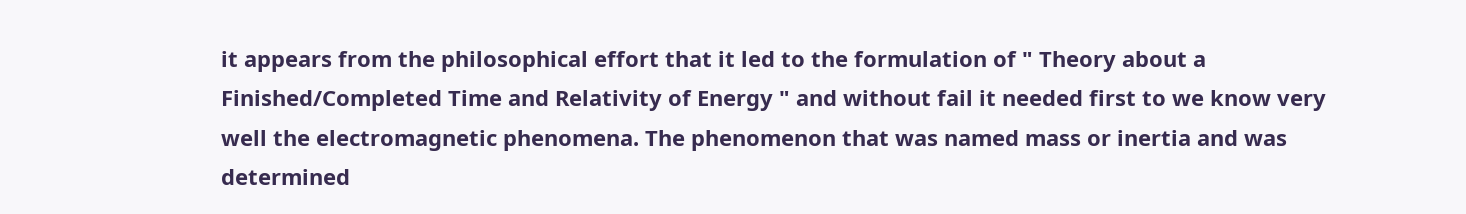it appears from the philosophical effort that it led to the formulation of " Theory about a Finished/Completed Time and Relativity of Energy " and without fail it needed first to we know very well the electromagnetic phenomena. The phenomenon that was named mass or inertia and was determined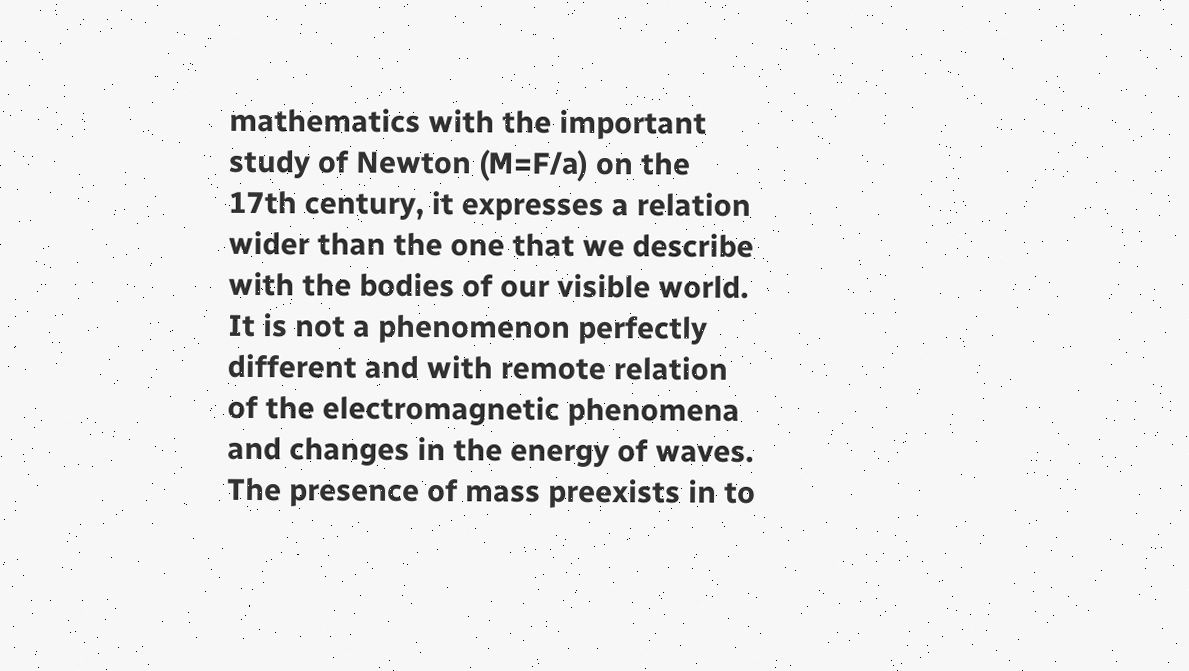mathematics with the important study of Newton (M=F/a) on the 17th century, it expresses a relation wider than the one that we describe with the bodies of our visible world. It is not a phenomenon perfectly different and with remote relation of the electromagnetic phenomena and changes in the energy of waves. The presence of mass preexists in to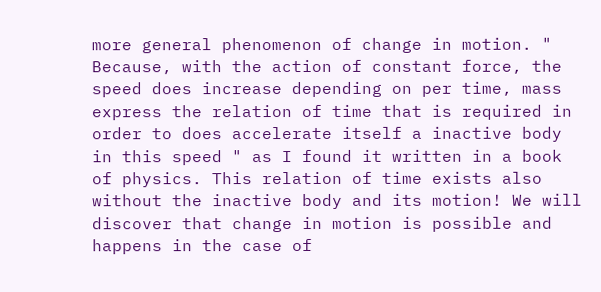more general phenomenon of change in motion. " Because, with the action of constant force, the speed does increase depending on per time, mass express the relation of time that is required in order to does accelerate itself a inactive body in this speed " as I found it written in a book of physics. This relation of time exists also without the inactive body and its motion! We will discover that change in motion is possible and happens in the case of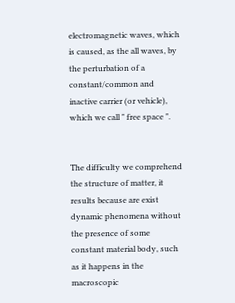electromagnetic waves, which is caused, as the all waves, by the perturbation of a constant/common and inactive carrier (or vehicle), which we call " free space ".


The difficulty we comprehend the structure of matter, it results because are exist dynamic phenomena without the presence of some constant material body, such as it happens in the macroscopic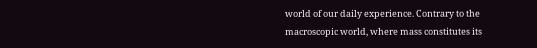world of our daily experience. Contrary to the macroscopic world, where mass constitutes its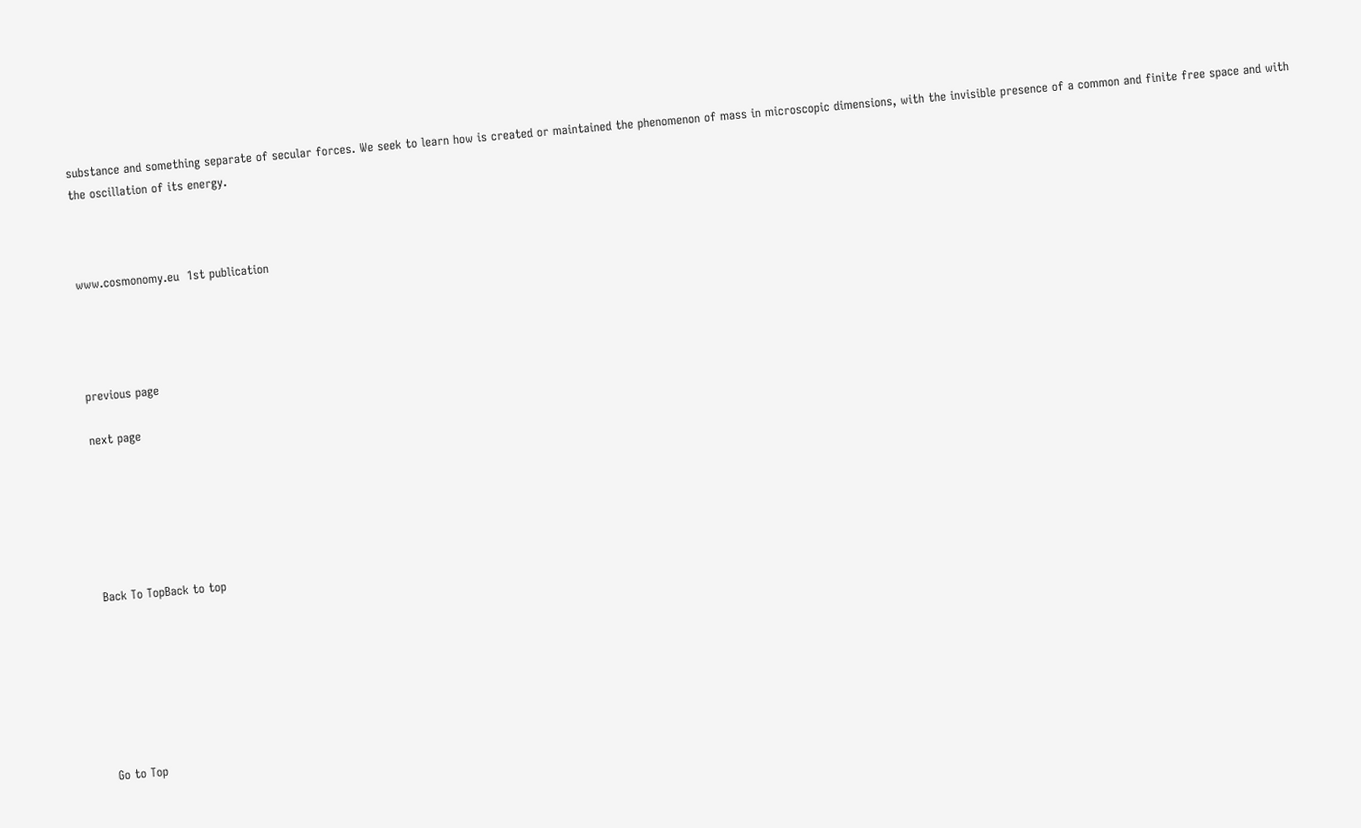substance and something separate of secular forces. We seek to learn how is created or maintained the phenomenon of mass in microscopic dimensions, with the invisible presence of a common and finite free space and with the oscillation of its energy.



www.cosmonomy.eu  1st publication




previous page

next page






Back To TopBack to top







Go to Top